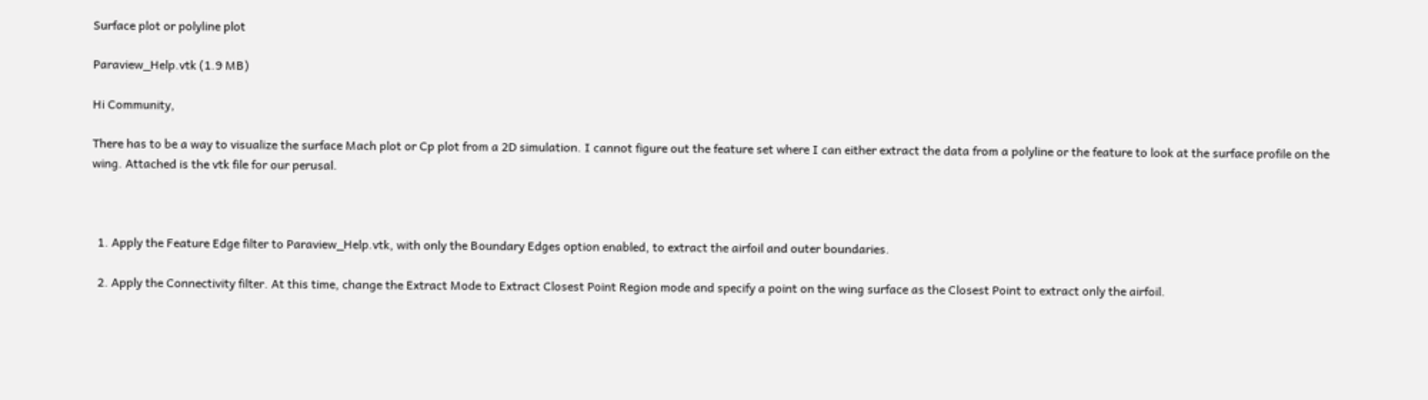Surface plot or polyline plot

Paraview_Help.vtk (1.9 MB)

Hi Community,

There has to be a way to visualize the surface Mach plot or Cp plot from a 2D simulation. I cannot figure out the feature set where I can either extract the data from a polyline or the feature to look at the surface profile on the wing. Attached is the vtk file for our perusal.



  1. Apply the Feature Edge filter to Paraview_Help.vtk, with only the Boundary Edges option enabled, to extract the airfoil and outer boundaries.

  2. Apply the Connectivity filter. At this time, change the Extract Mode to Extract Closest Point Region mode and specify a point on the wing surface as the Closest Point to extract only the airfoil.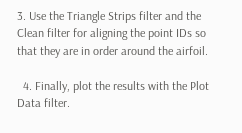3. Use the Triangle Strips filter and the Clean filter for aligning the point IDs so that they are in order around the airfoil.

  4. Finally, plot the results with the Plot Data filter.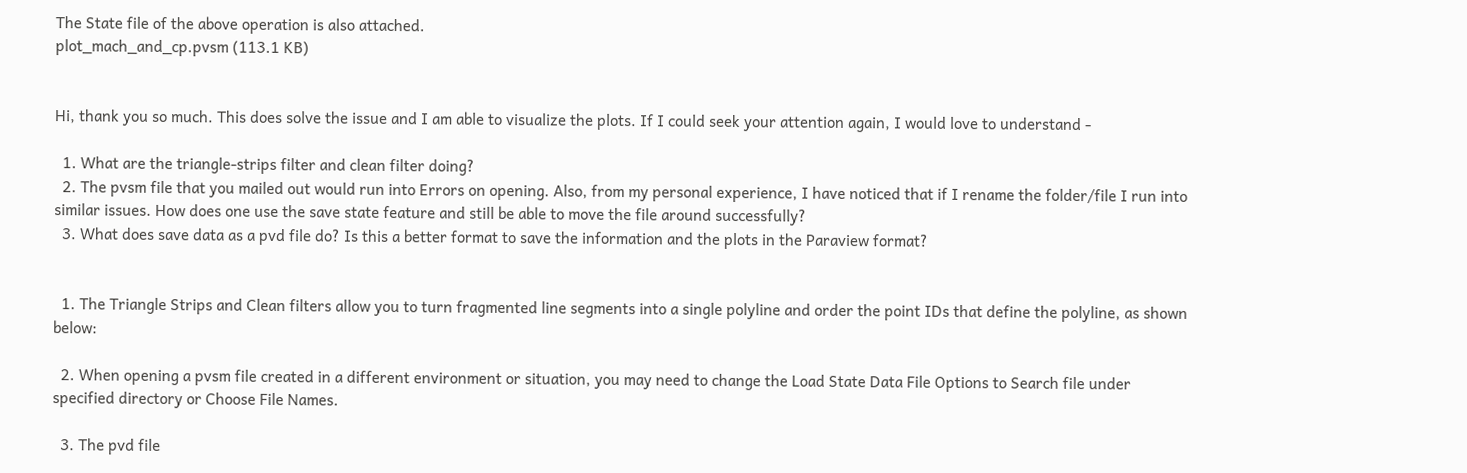The State file of the above operation is also attached.
plot_mach_and_cp.pvsm (113.1 KB)


Hi, thank you so much. This does solve the issue and I am able to visualize the plots. If I could seek your attention again, I would love to understand -

  1. What are the triangle-strips filter and clean filter doing?
  2. The pvsm file that you mailed out would run into Errors on opening. Also, from my personal experience, I have noticed that if I rename the folder/file I run into similar issues. How does one use the save state feature and still be able to move the file around successfully?
  3. What does save data as a pvd file do? Is this a better format to save the information and the plots in the Paraview format?


  1. The Triangle Strips and Clean filters allow you to turn fragmented line segments into a single polyline and order the point IDs that define the polyline, as shown below:

  2. When opening a pvsm file created in a different environment or situation, you may need to change the Load State Data File Options to Search file under specified directory or Choose File Names.

  3. The pvd file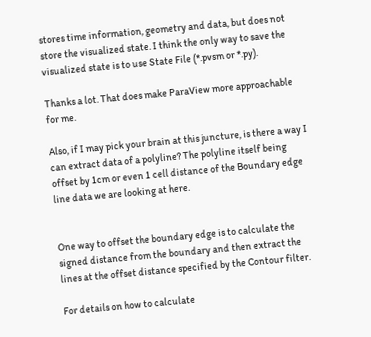stores time information, geometry and data, but does not store the visualized state. I think the only way to save the visualized state is to use State File (*.pvsm or *.py).

Thanks a lot. That does make ParaView more approachable for me.

Also, if I may pick your brain at this juncture, is there a way I can extract data of a polyline? The polyline itself being offset by 1cm or even 1 cell distance of the Boundary edge line data we are looking at here.


One way to offset the boundary edge is to calculate the signed distance from the boundary and then extract the lines at the offset distance specified by the Contour filter.

For details on how to calculate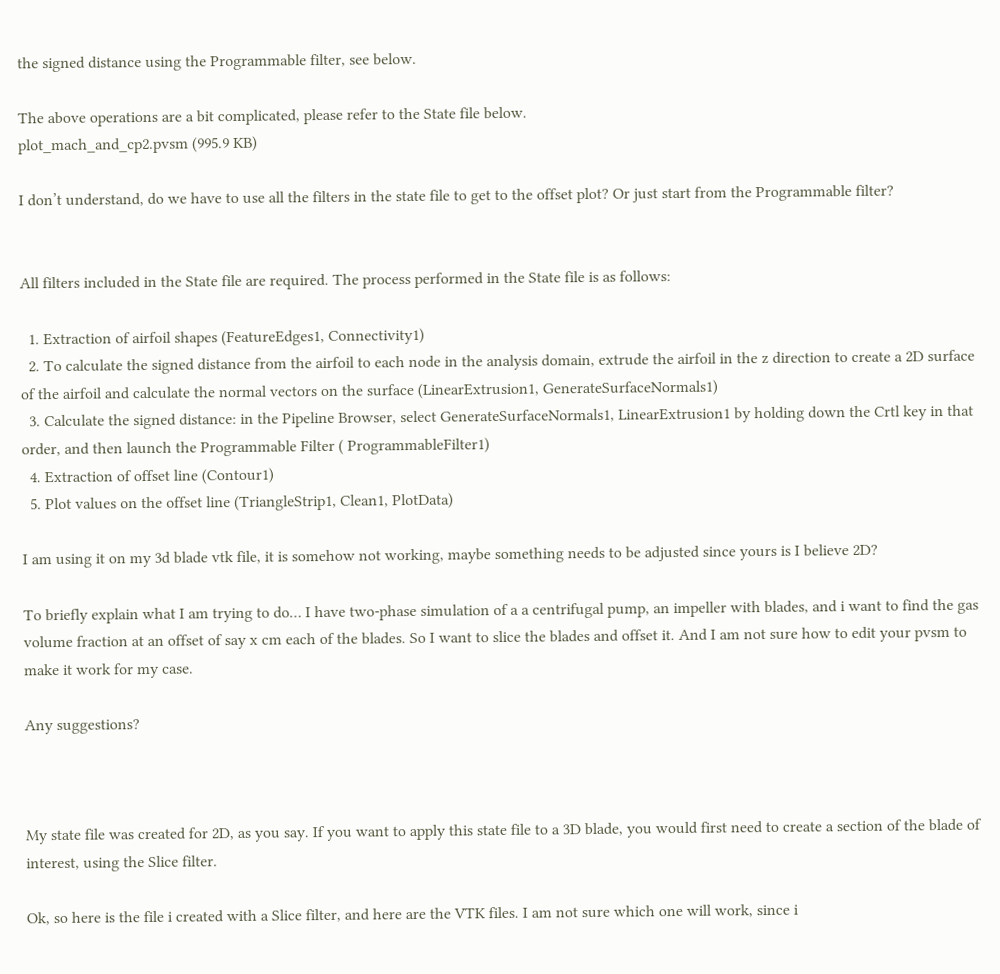the signed distance using the Programmable filter, see below.

The above operations are a bit complicated, please refer to the State file below.
plot_mach_and_cp2.pvsm (995.9 KB)

I don’t understand, do we have to use all the filters in the state file to get to the offset plot? Or just start from the Programmable filter?


All filters included in the State file are required. The process performed in the State file is as follows:

  1. Extraction of airfoil shapes (FeatureEdges1, Connectivity1)
  2. To calculate the signed distance from the airfoil to each node in the analysis domain, extrude the airfoil in the z direction to create a 2D surface of the airfoil and calculate the normal vectors on the surface (LinearExtrusion1, GenerateSurfaceNormals1)
  3. Calculate the signed distance: in the Pipeline Browser, select GenerateSurfaceNormals1, LinearExtrusion1 by holding down the Crtl key in that order, and then launch the Programmable Filter ( ProgrammableFilter1)
  4. Extraction of offset line (Contour1)
  5. Plot values on the offset line (TriangleStrip1, Clean1, PlotData)

I am using it on my 3d blade vtk file, it is somehow not working, maybe something needs to be adjusted since yours is I believe 2D?

To briefly explain what I am trying to do… I have two-phase simulation of a a centrifugal pump, an impeller with blades, and i want to find the gas volume fraction at an offset of say x cm each of the blades. So I want to slice the blades and offset it. And I am not sure how to edit your pvsm to make it work for my case.

Any suggestions?



My state file was created for 2D, as you say. If you want to apply this state file to a 3D blade, you would first need to create a section of the blade of interest, using the Slice filter.

Ok, so here is the file i created with a Slice filter, and here are the VTK files. I am not sure which one will work, since i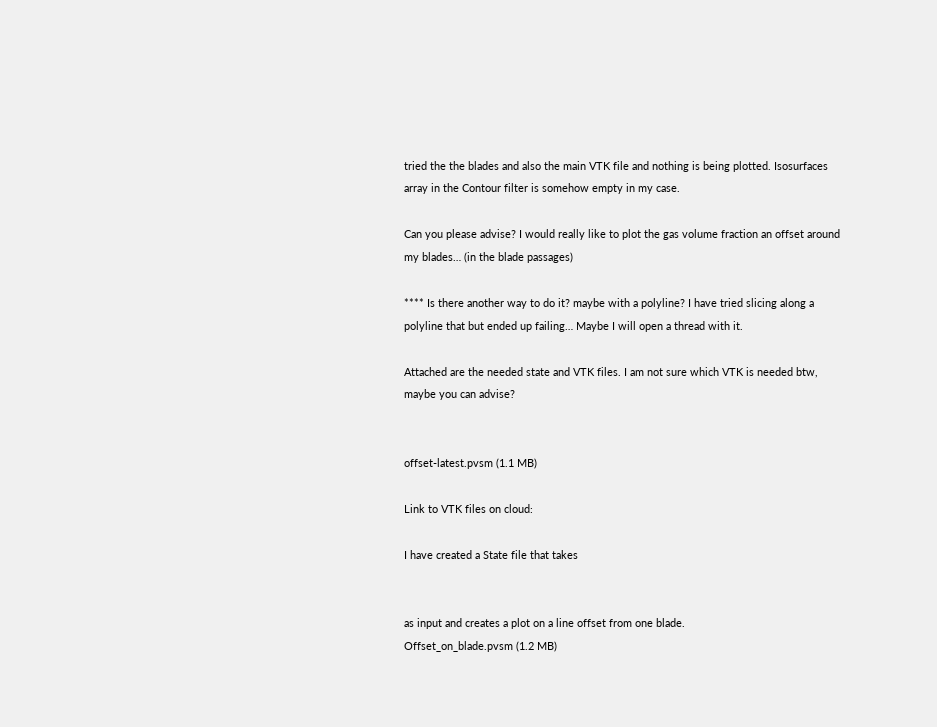tried the the blades and also the main VTK file and nothing is being plotted. Isosurfaces array in the Contour filter is somehow empty in my case.

Can you please advise? I would really like to plot the gas volume fraction an offset around my blades… (in the blade passages)

**** Is there another way to do it? maybe with a polyline? I have tried slicing along a polyline that but ended up failing… Maybe I will open a thread with it.

Attached are the needed state and VTK files. I am not sure which VTK is needed btw, maybe you can advise?


offset-latest.pvsm (1.1 MB)

Link to VTK files on cloud:

I have created a State file that takes


as input and creates a plot on a line offset from one blade.
Offset_on_blade.pvsm (1.2 MB)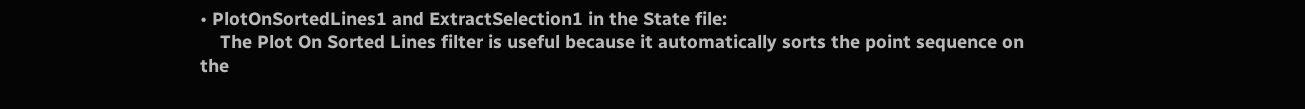• PlotOnSortedLines1 and ExtractSelection1 in the State file:
    The Plot On Sorted Lines filter is useful because it automatically sorts the point sequence on the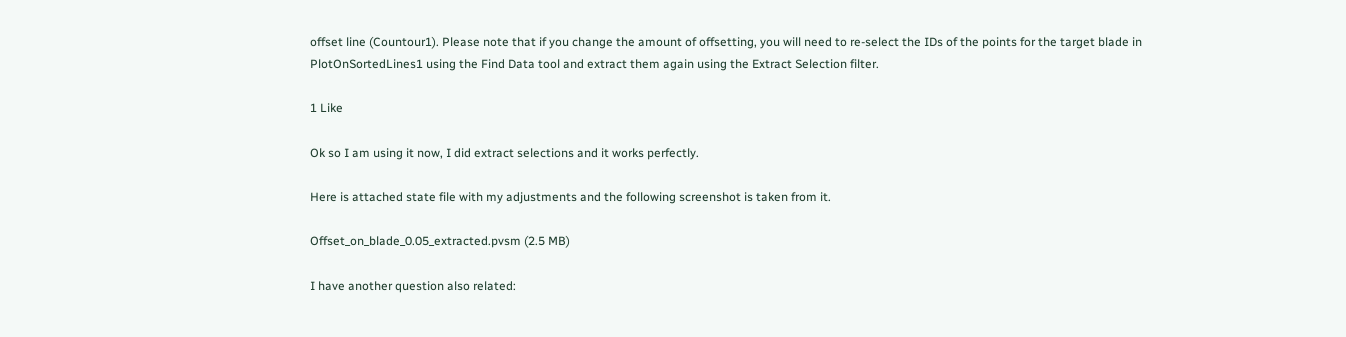offset line (Countour1). Please note that if you change the amount of offsetting, you will need to re-select the IDs of the points for the target blade in PlotOnSortedLines1 using the Find Data tool and extract them again using the Extract Selection filter.

1 Like

Ok so I am using it now, I did extract selections and it works perfectly.

Here is attached state file with my adjustments and the following screenshot is taken from it.

Offset_on_blade_0.05_extracted.pvsm (2.5 MB)

I have another question also related: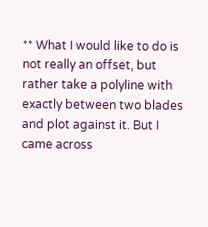** What I would like to do is not really an offset, but rather take a polyline with exactly between two blades and plot against it. But I came across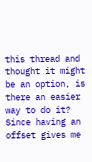this thread and thought it might be an option, is there an easier way to do it? Since having an offset gives me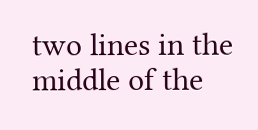two lines in the middle of the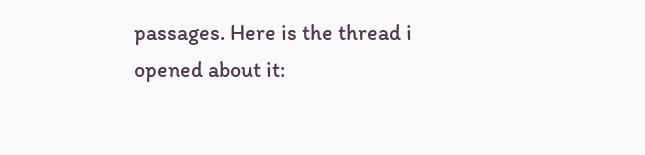passages. Here is the thread i opened about it: